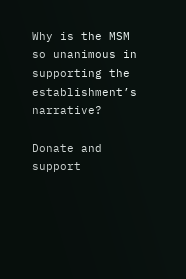Why is the MSM so unanimous in supporting the establishment’s narrative?

Donate and support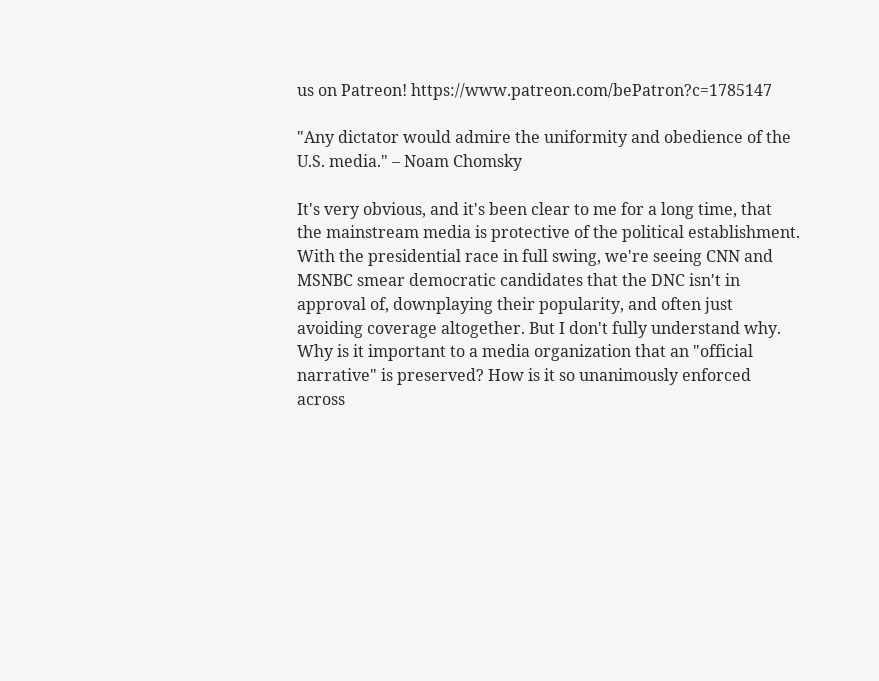us on Patreon! https://www.patreon.com/bePatron?c=1785147

"Any dictator would admire the uniformity and obedience of the U.S. media." – Noam Chomsky

It's very obvious, and it's been clear to me for a long time, that the mainstream media is protective of the political establishment. With the presidential race in full swing, we're seeing CNN and MSNBC smear democratic candidates that the DNC isn't in approval of, downplaying their popularity, and often just avoiding coverage altogether. But I don't fully understand why. Why is it important to a media organization that an "official narrative" is preserved? How is it so unanimously enforced across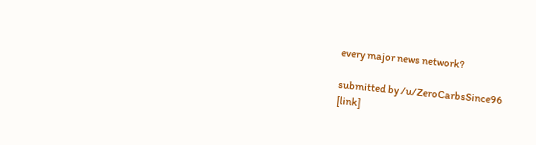every major news network?

submitted by /u/ZeroCarbsSince96
[link]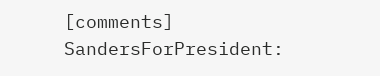[comments]
SandersForPresident: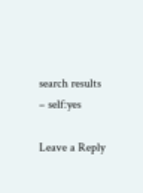search results – self:yes

Leave a Reply